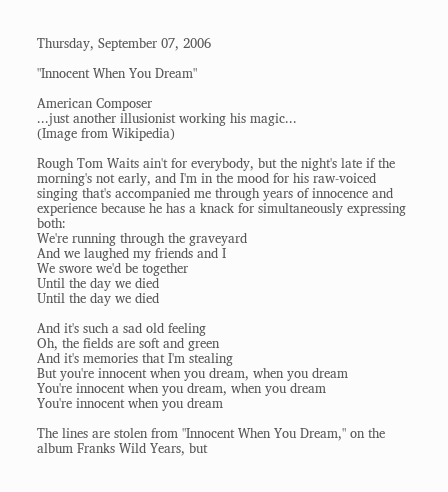Thursday, September 07, 2006

"Innocent When You Dream"

American Composer
...just another illusionist working his magic...
(Image from Wikipedia)

Rough Tom Waits ain't for everybody, but the night's late if the morning's not early, and I'm in the mood for his raw-voiced singing that's accompanied me through years of innocence and experience because he has a knack for simultaneously expressing both:
We're running through the graveyard
And we laughed my friends and I
We swore we'd be together
Until the day we died
Until the day we died

And it's such a sad old feeling
Oh, the fields are soft and green
And it's memories that I'm stealing
But you're innocent when you dream, when you dream
You're innocent when you dream, when you dream
You're innocent when you dream

The lines are stolen from "Innocent When You Dream," on the album Franks Wild Years, but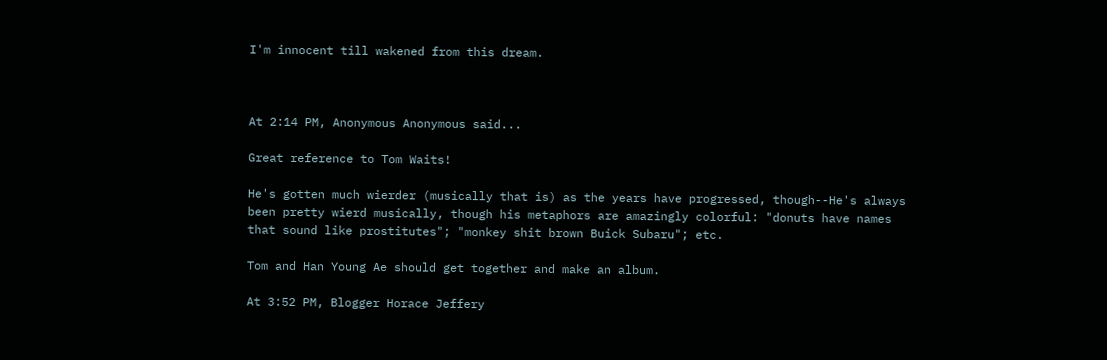I'm innocent till wakened from this dream.



At 2:14 PM, Anonymous Anonymous said...

Great reference to Tom Waits!

He's gotten much wierder (musically that is) as the years have progressed, though--He's always been pretty wierd musically, though his metaphors are amazingly colorful: "donuts have names that sound like prostitutes"; "monkey shit brown Buick Subaru"; etc.

Tom and Han Young Ae should get together and make an album.

At 3:52 PM, Blogger Horace Jeffery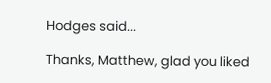Hodges said...

Thanks, Matthew, glad you liked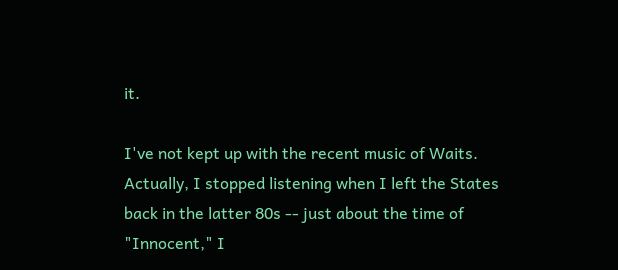it.

I've not kept up with the recent music of Waits. Actually, I stopped listening when I left the States back in the latter 80s -- just about the time of "Innocent," I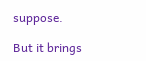suppose.

But it brings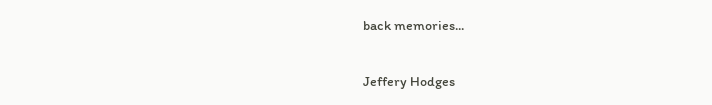back memories...

Jeffery Hodges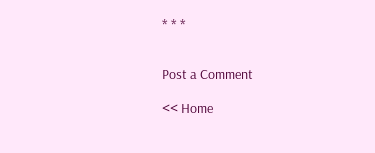* * *


Post a Comment

<< Home